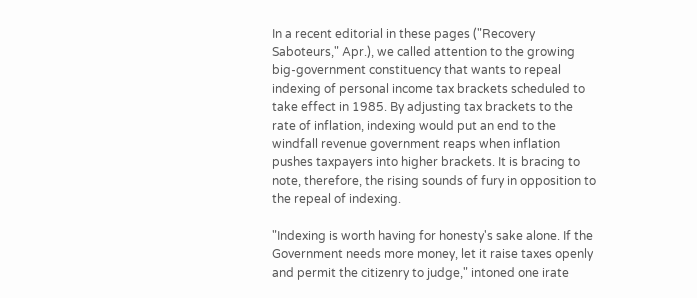In a recent editorial in these pages ("Recovery Saboteurs," Apr.), we called attention to the growing big-government constituency that wants to repeal indexing of personal income tax brackets scheduled to take effect in 1985. By adjusting tax brackets to the rate of inflation, indexing would put an end to the windfall revenue government reaps when inflation pushes taxpayers into higher brackets. It is bracing to note, therefore, the rising sounds of fury in opposition to the repeal of indexing.

"Indexing is worth having for honesty's sake alone. If the Government needs more money, let it raise taxes openly and permit the citizenry to judge," intoned one irate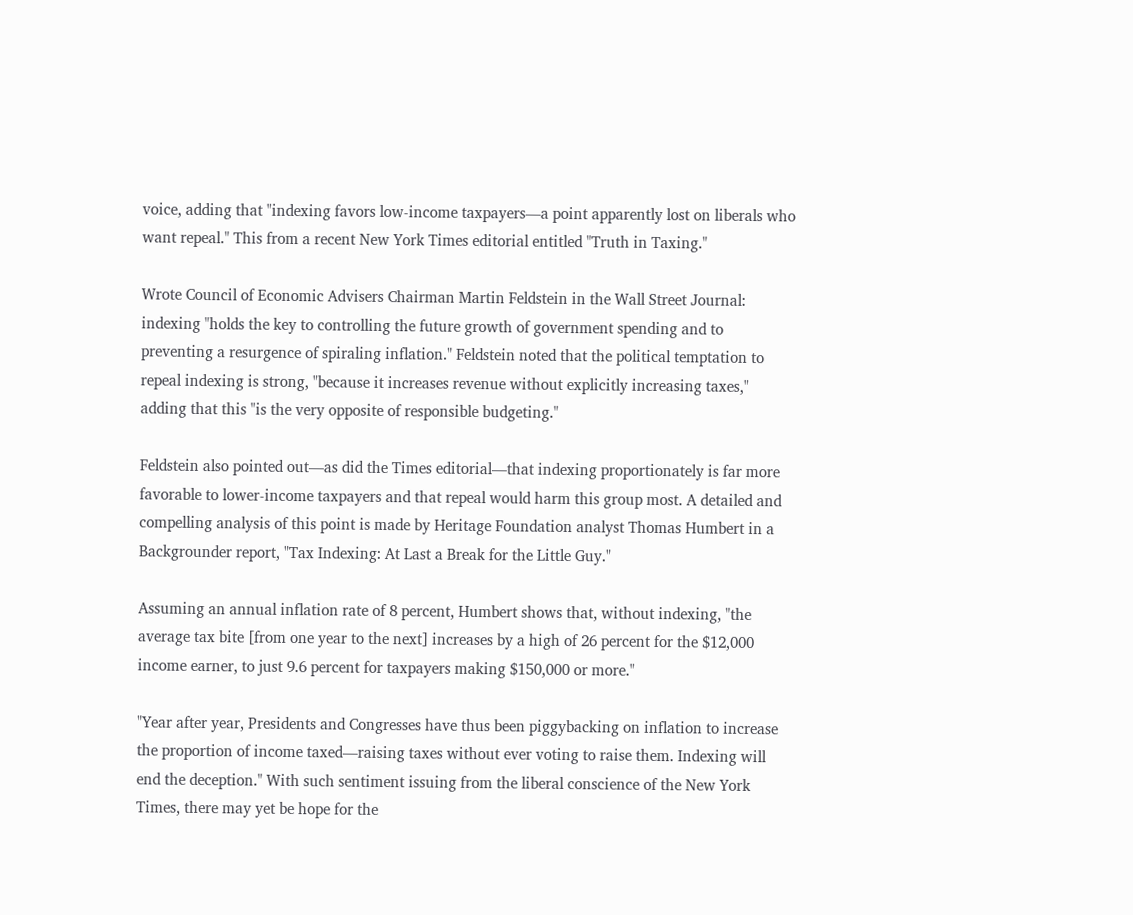voice, adding that "indexing favors low-income taxpayers—a point apparently lost on liberals who want repeal." This from a recent New York Times editorial entitled "Truth in Taxing."

Wrote Council of Economic Advisers Chairman Martin Feldstein in the Wall Street Journal: indexing "holds the key to controlling the future growth of government spending and to preventing a resurgence of spiraling inflation." Feldstein noted that the political temptation to repeal indexing is strong, "because it increases revenue without explicitly increasing taxes," adding that this "is the very opposite of responsible budgeting."

Feldstein also pointed out—as did the Times editorial—that indexing proportionately is far more favorable to lower-income taxpayers and that repeal would harm this group most. A detailed and compelling analysis of this point is made by Heritage Foundation analyst Thomas Humbert in a Backgrounder report, "Tax Indexing: At Last a Break for the Little Guy."

Assuming an annual inflation rate of 8 percent, Humbert shows that, without indexing, "the average tax bite [from one year to the next] increases by a high of 26 percent for the $12,000 income earner, to just 9.6 percent for taxpayers making $150,000 or more."

"Year after year, Presidents and Congresses have thus been piggybacking on inflation to increase the proportion of income taxed—raising taxes without ever voting to raise them. Indexing will end the deception." With such sentiment issuing from the liberal conscience of the New York Times, there may yet be hope for the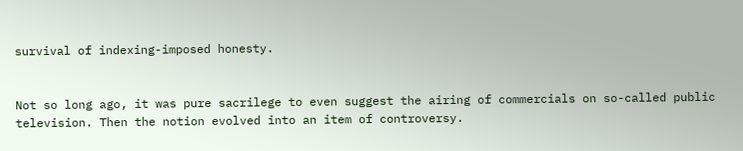survival of indexing-imposed honesty.


Not so long ago, it was pure sacrilege to even suggest the airing of commercials on so-called public television. Then the notion evolved into an item of controversy.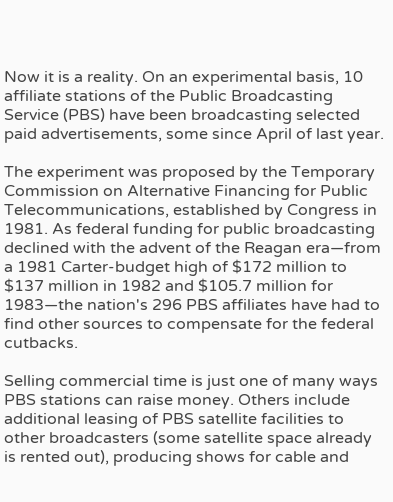Now it is a reality. On an experimental basis, 10 affiliate stations of the Public Broadcasting Service (PBS) have been broadcasting selected paid advertisements, some since April of last year.

The experiment was proposed by the Temporary Commission on Alternative Financing for Public Telecommunications, established by Congress in 1981. As federal funding for public broadcasting declined with the advent of the Reagan era—from a 1981 Carter-budget high of $172 million to $137 million in 1982 and $105.7 million for 1983—the nation's 296 PBS affiliates have had to find other sources to compensate for the federal cutbacks.

Selling commercial time is just one of many ways PBS stations can raise money. Others include additional leasing of PBS satellite facilities to other broadcasters (some satellite space already is rented out), producing shows for cable and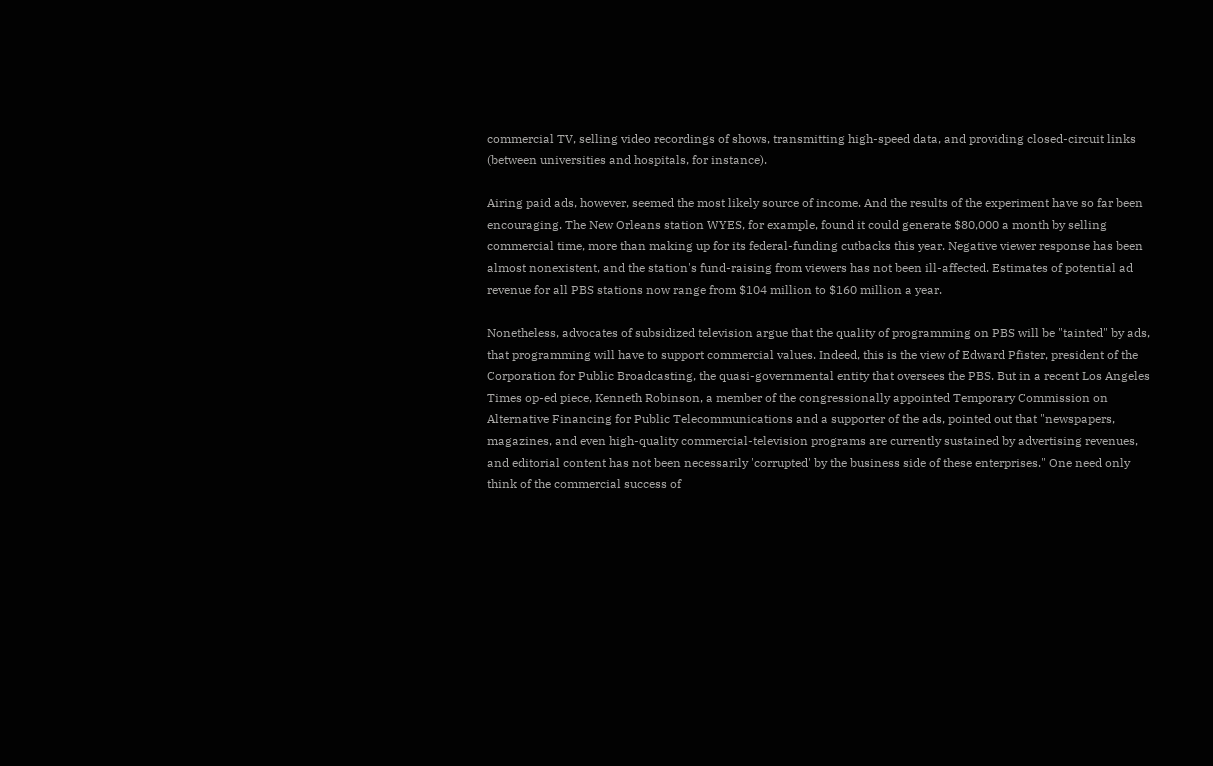commercial TV, selling video recordings of shows, transmitting high-speed data, and providing closed-circuit links (between universities and hospitals, for instance).

Airing paid ads, however, seemed the most likely source of income. And the results of the experiment have so far been encouraging. The New Orleans station WYES, for example, found it could generate $80,000 a month by selling commercial time, more than making up for its federal-funding cutbacks this year. Negative viewer response has been almost nonexistent, and the station's fund-raising from viewers has not been ill-affected. Estimates of potential ad revenue for all PBS stations now range from $104 million to $160 million a year.

Nonetheless, advocates of subsidized television argue that the quality of programming on PBS will be "tainted" by ads, that programming will have to support commercial values. Indeed, this is the view of Edward Pfister, president of the Corporation for Public Broadcasting, the quasi-governmental entity that oversees the PBS. But in a recent Los Angeles Times op-ed piece, Kenneth Robinson, a member of the congressionally appointed Temporary Commission on Alternative Financing for Public Telecommunications and a supporter of the ads, pointed out that "newspapers, magazines, and even high-quality commercial-television programs are currently sustained by advertising revenues, and editorial content has not been necessarily 'corrupted' by the business side of these enterprises." One need only think of the commercial success of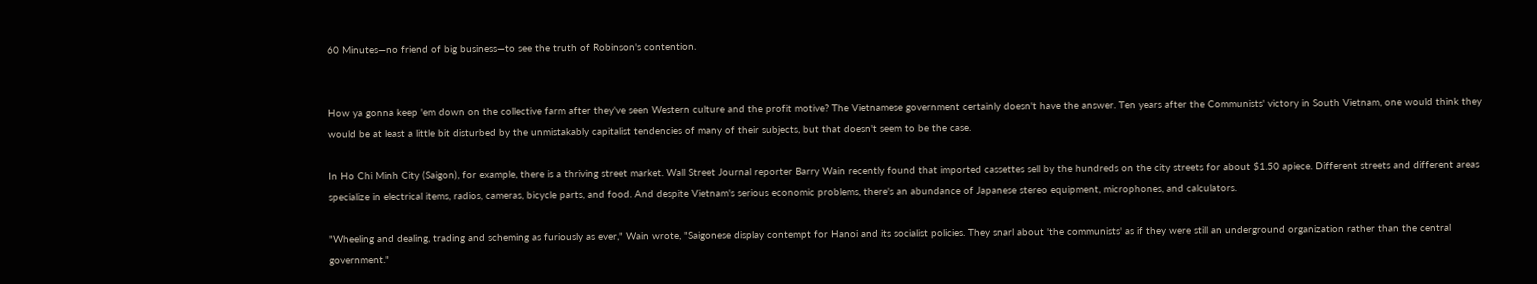60 Minutes—no friend of big business—to see the truth of Robinson's contention.


How ya gonna keep 'em down on the collective farm after they've seen Western culture and the profit motive? The Vietnamese government certainly doesn't have the answer. Ten years after the Communists' victory in South Vietnam, one would think they would be at least a little bit disturbed by the unmistakably capitalist tendencies of many of their subjects, but that doesn't seem to be the case.

In Ho Chi Minh City (Saigon), for example, there is a thriving street market. Wall Street Journal reporter Barry Wain recently found that imported cassettes sell by the hundreds on the city streets for about $1.50 apiece. Different streets and different areas specialize in electrical items, radios, cameras, bicycle parts, and food. And despite Vietnam's serious economic problems, there's an abundance of Japanese stereo equipment, microphones, and calculators.

"Wheeling and dealing, trading and scheming as furiously as ever," Wain wrote, "Saigonese display contempt for Hanoi and its socialist policies. They snarl about 'the communists' as if they were still an underground organization rather than the central government."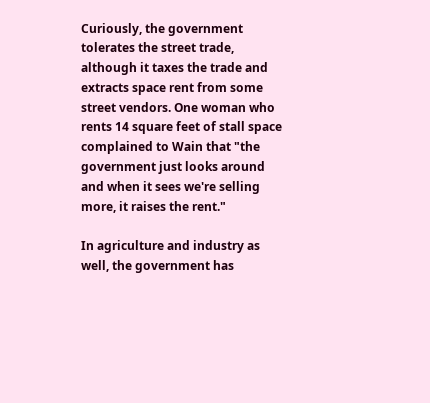Curiously, the government tolerates the street trade, although it taxes the trade and extracts space rent from some street vendors. One woman who rents 14 square feet of stall space complained to Wain that "the government just looks around and when it sees we're selling more, it raises the rent."

In agriculture and industry as well, the government has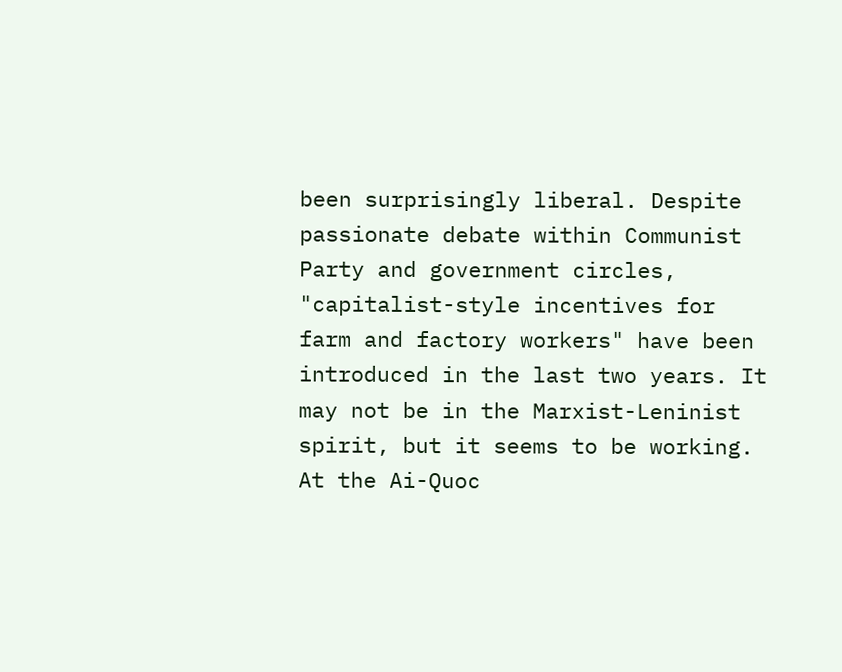been surprisingly liberal. Despite passionate debate within Communist Party and government circles, "capitalist-style incentives for farm and factory workers" have been introduced in the last two years. It may not be in the Marxist-Leninist spirit, but it seems to be working. At the Ai-Quoc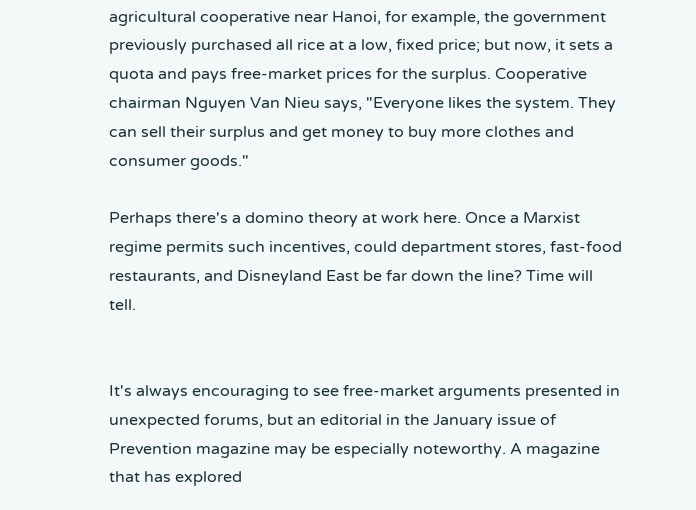agricultural cooperative near Hanoi, for example, the government previously purchased all rice at a low, fixed price; but now, it sets a quota and pays free-market prices for the surplus. Cooperative chairman Nguyen Van Nieu says, "Everyone likes the system. They can sell their surplus and get money to buy more clothes and consumer goods."

Perhaps there's a domino theory at work here. Once a Marxist regime permits such incentives, could department stores, fast-food restaurants, and Disneyland East be far down the line? Time will tell.


It's always encouraging to see free-market arguments presented in unexpected forums, but an editorial in the January issue of Prevention magazine may be especially noteworthy. A magazine that has explored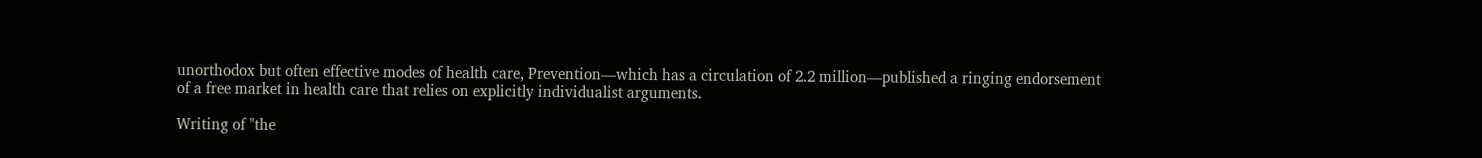unorthodox but often effective modes of health care, Prevention—which has a circulation of 2.2 million—published a ringing endorsement of a free market in health care that relies on explicitly individualist arguments.

Writing of "the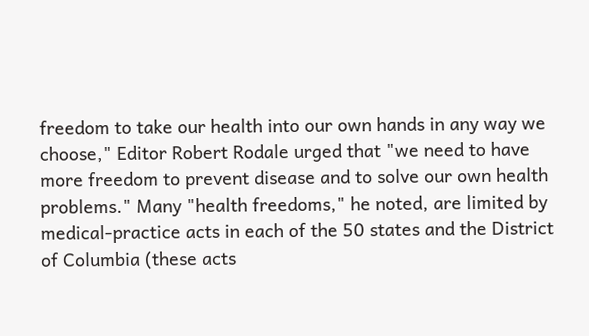freedom to take our health into our own hands in any way we choose," Editor Robert Rodale urged that "we need to have more freedom to prevent disease and to solve our own health problems." Many "health freedoms," he noted, are limited by medical-practice acts in each of the 50 states and the District of Columbia (these acts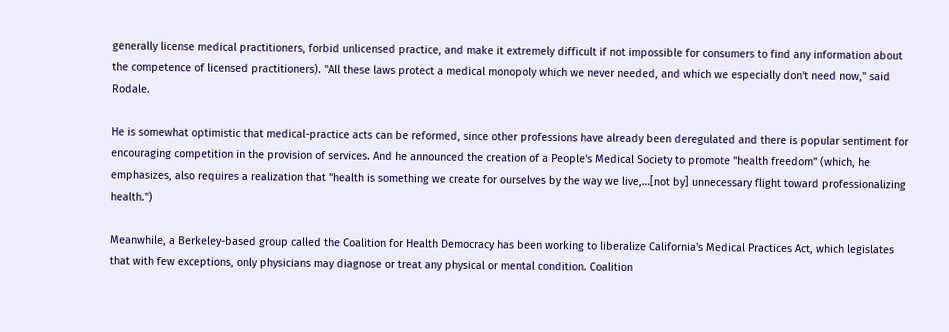generally license medical practitioners, forbid unlicensed practice, and make it extremely difficult if not impossible for consumers to find any information about the competence of licensed practitioners). "All these laws protect a medical monopoly which we never needed, and which we especially don't need now," said Rodale.

He is somewhat optimistic that medical-practice acts can be reformed, since other professions have already been deregulated and there is popular sentiment for encouraging competition in the provision of services. And he announced the creation of a People's Medical Society to promote "health freedom" (which, he emphasizes, also requires a realization that "health is something we create for ourselves by the way we live,…[not by] unnecessary flight toward professionalizing health.")

Meanwhile, a Berkeley-based group called the Coalition for Health Democracy has been working to liberalize California's Medical Practices Act, which legislates that with few exceptions, only physicians may diagnose or treat any physical or mental condition. Coalition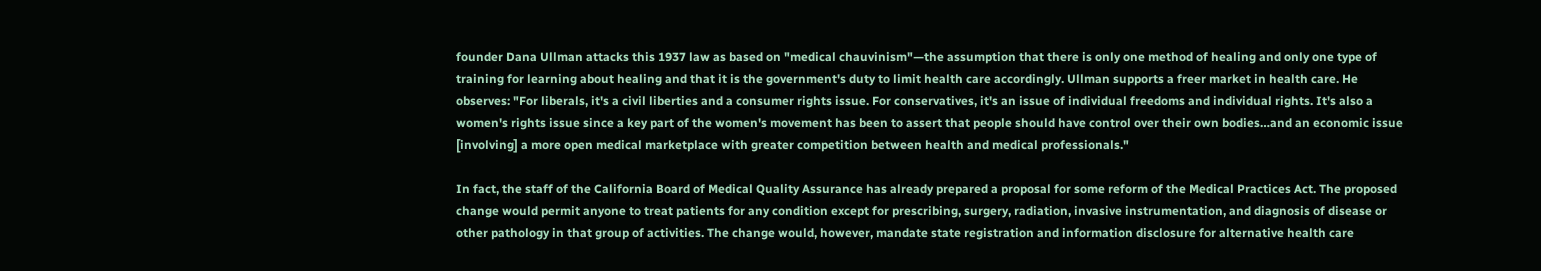founder Dana Ullman attacks this 1937 law as based on "medical chauvinism"—the assumption that there is only one method of healing and only one type of training for learning about healing and that it is the government's duty to limit health care accordingly. Ullman supports a freer market in health care. He observes: "For liberals, it's a civil liberties and a consumer rights issue. For conservatives, it's an issue of individual freedoms and individual rights. It's also a women's rights issue since a key part of the women's movement has been to assert that people should have control over their own bodies…and an economic issue [involving] a more open medical marketplace with greater competition between health and medical professionals."

In fact, the staff of the California Board of Medical Quality Assurance has already prepared a proposal for some reform of the Medical Practices Act. The proposed change would permit anyone to treat patients for any condition except for prescribing, surgery, radiation, invasive instrumentation, and diagnosis of disease or other pathology in that group of activities. The change would, however, mandate state registration and information disclosure for alternative health care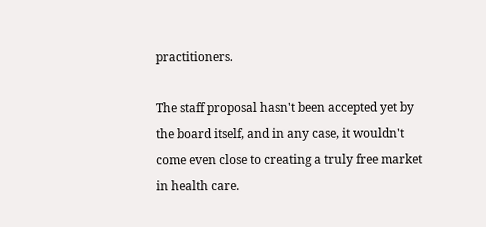practitioners.

The staff proposal hasn't been accepted yet by the board itself, and in any case, it wouldn't come even close to creating a truly free market in health care.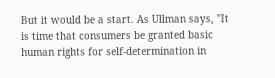But it would be a start. As Ullman says, "It is time that consumers be granted basic human rights for self-determination in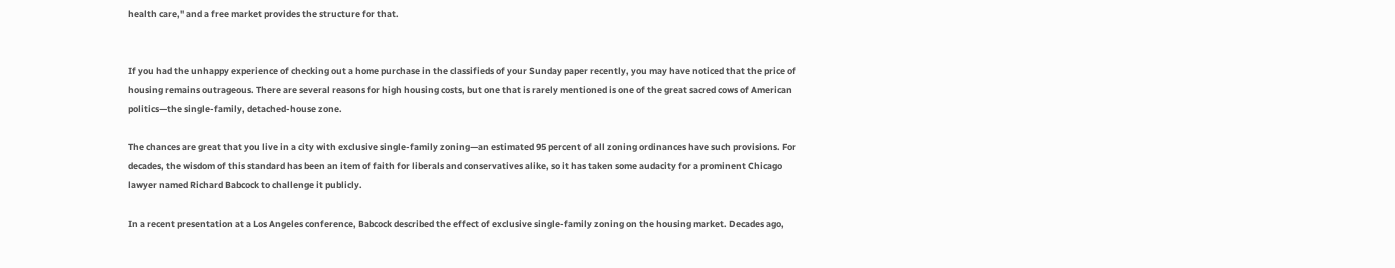health care," and a free market provides the structure for that.


If you had the unhappy experience of checking out a home purchase in the classifieds of your Sunday paper recently, you may have noticed that the price of housing remains outrageous. There are several reasons for high housing costs, but one that is rarely mentioned is one of the great sacred cows of American politics—the single-family, detached-house zone.

The chances are great that you live in a city with exclusive single-family zoning—an estimated 95 percent of all zoning ordinances have such provisions. For decades, the wisdom of this standard has been an item of faith for liberals and conservatives alike, so it has taken some audacity for a prominent Chicago lawyer named Richard Babcock to challenge it publicly.

In a recent presentation at a Los Angeles conference, Babcock described the effect of exclusive single-family zoning on the housing market. Decades ago,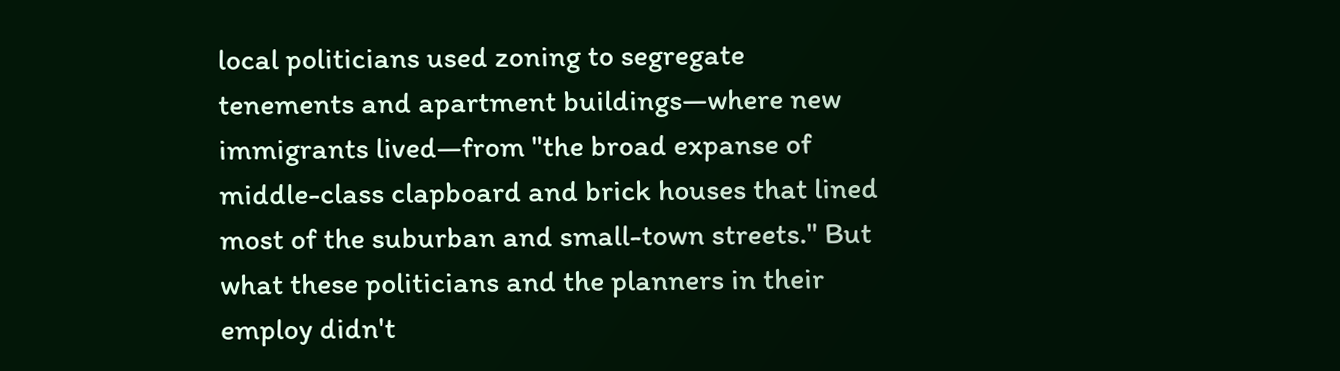local politicians used zoning to segregate tenements and apartment buildings—where new immigrants lived—from "the broad expanse of middle-class clapboard and brick houses that lined most of the suburban and small-town streets." But what these politicians and the planners in their employ didn't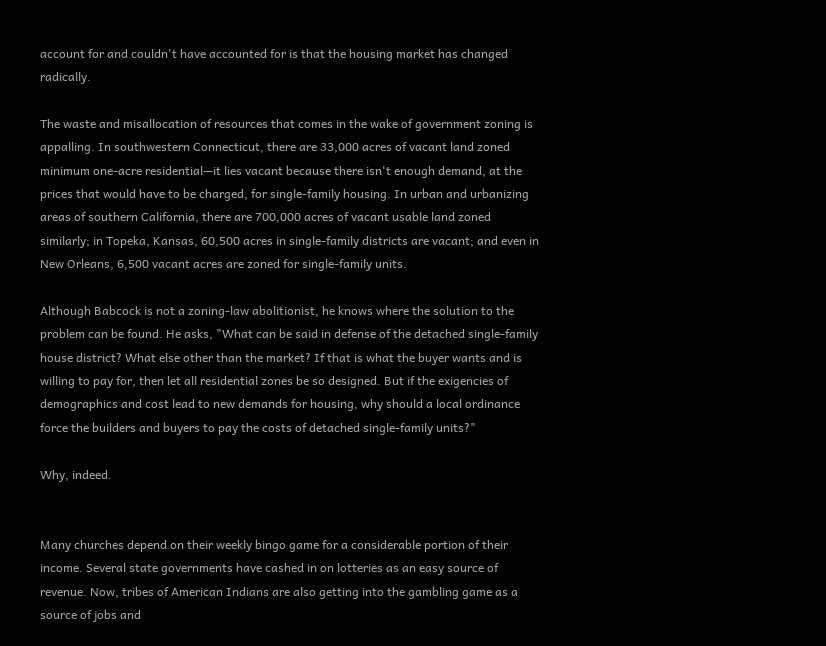account for and couldn't have accounted for is that the housing market has changed radically.

The waste and misallocation of resources that comes in the wake of government zoning is appalling. In southwestern Connecticut, there are 33,000 acres of vacant land zoned minimum one-acre residential—it lies vacant because there isn't enough demand, at the prices that would have to be charged, for single-family housing. In urban and urbanizing areas of southern California, there are 700,000 acres of vacant usable land zoned similarly; in Topeka, Kansas, 60,500 acres in single-family districts are vacant; and even in New Orleans, 6,500 vacant acres are zoned for single-family units.

Although Babcock is not a zoning-law abolitionist, he knows where the solution to the problem can be found. He asks, "What can be said in defense of the detached single-family house district? What else other than the market? If that is what the buyer wants and is willing to pay for, then let all residential zones be so designed. But if the exigencies of demographics and cost lead to new demands for housing, why should a local ordinance force the builders and buyers to pay the costs of detached single-family units?"

Why, indeed.


Many churches depend on their weekly bingo game for a considerable portion of their income. Several state governments have cashed in on lotteries as an easy source of revenue. Now, tribes of American Indians are also getting into the gambling game as a source of jobs and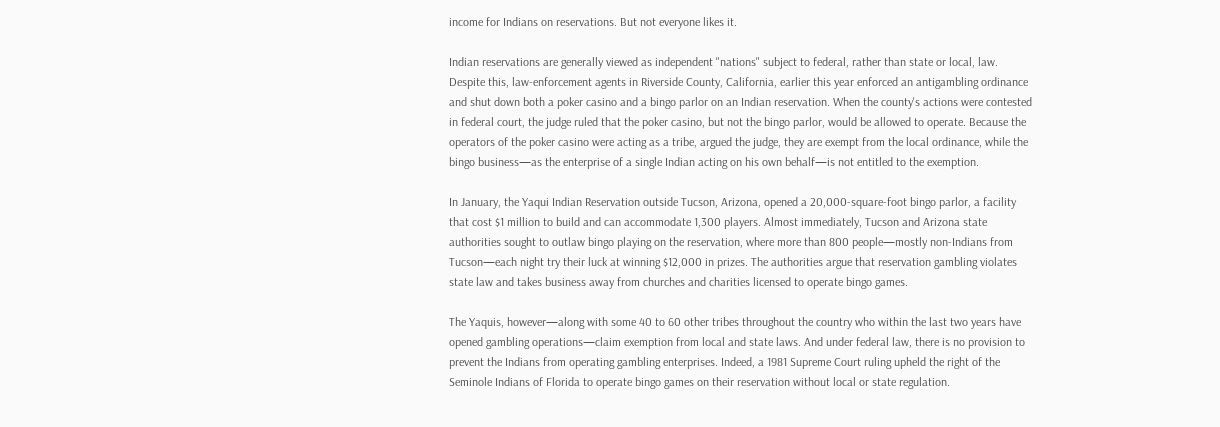income for Indians on reservations. But not everyone likes it.

Indian reservations are generally viewed as independent "nations" subject to federal, rather than state or local, law. Despite this, law-enforcement agents in Riverside County, California, earlier this year enforced an antigambling ordinance and shut down both a poker casino and a bingo parlor on an Indian reservation. When the county's actions were contested in federal court, the judge ruled that the poker casino, but not the bingo parlor, would be allowed to operate. Because the operators of the poker casino were acting as a tribe, argued the judge, they are exempt from the local ordinance, while the bingo business—as the enterprise of a single Indian acting on his own behalf—is not entitled to the exemption.

In January, the Yaqui Indian Reservation outside Tucson, Arizona, opened a 20,000-square-foot bingo parlor, a facility that cost $1 million to build and can accommodate 1,300 players. Almost immediately, Tucson and Arizona state authorities sought to outlaw bingo playing on the reservation, where more than 800 people—mostly non-Indians from Tucson—each night try their luck at winning $12,000 in prizes. The authorities argue that reservation gambling violates state law and takes business away from churches and charities licensed to operate bingo games.

The Yaquis, however—along with some 40 to 60 other tribes throughout the country who within the last two years have opened gambling operations—claim exemption from local and state laws. And under federal law, there is no provision to prevent the Indians from operating gambling enterprises. Indeed, a 1981 Supreme Court ruling upheld the right of the Seminole Indians of Florida to operate bingo games on their reservation without local or state regulation.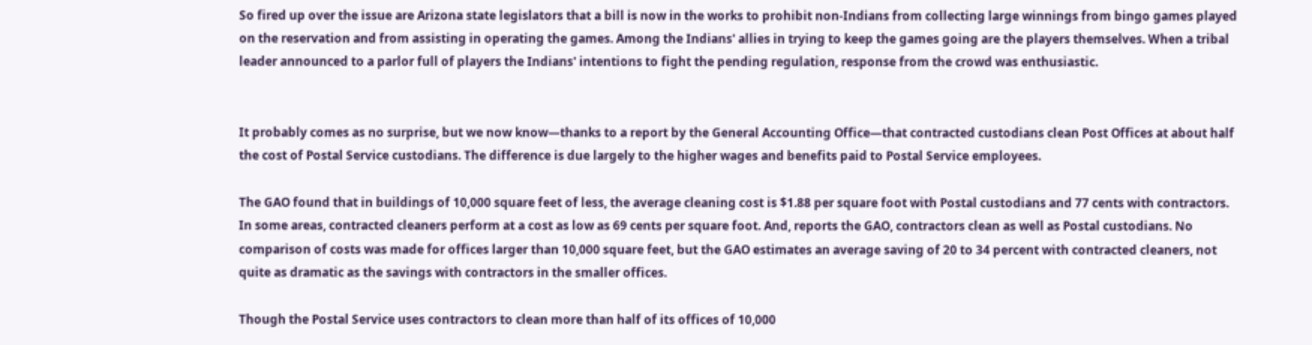So fired up over the issue are Arizona state legislators that a bill is now in the works to prohibit non-Indians from collecting large winnings from bingo games played on the reservation and from assisting in operating the games. Among the Indians' allies in trying to keep the games going are the players themselves. When a tribal leader announced to a parlor full of players the Indians' intentions to fight the pending regulation, response from the crowd was enthusiastic.


It probably comes as no surprise, but we now know—thanks to a report by the General Accounting Office—that contracted custodians clean Post Offices at about half the cost of Postal Service custodians. The difference is due largely to the higher wages and benefits paid to Postal Service employees.

The GAO found that in buildings of 10,000 square feet of less, the average cleaning cost is $1.88 per square foot with Postal custodians and 77 cents with contractors. In some areas, contracted cleaners perform at a cost as low as 69 cents per square foot. And, reports the GAO, contractors clean as well as Postal custodians. No comparison of costs was made for offices larger than 10,000 square feet, but the GAO estimates an average saving of 20 to 34 percent with contracted cleaners, not quite as dramatic as the savings with contractors in the smaller offices.

Though the Postal Service uses contractors to clean more than half of its offices of 10,000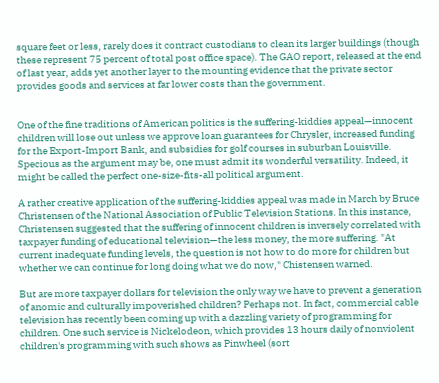square feet or less, rarely does it contract custodians to clean its larger buildings (though these represent 75 percent of total post office space). The GAO report, released at the end of last year, adds yet another layer to the mounting evidence that the private sector provides goods and services at far lower costs than the government.


One of the fine traditions of American politics is the suffering-kiddies appeal—innocent children will lose out unless we approve loan guarantees for Chrysler, increased funding for the Export-Import Bank, and subsidies for golf courses in suburban Louisville. Specious as the argument may be, one must admit its wonderful versatility. Indeed, it might be called the perfect one-size-fits-all political argument.

A rather creative application of the suffering-kiddies appeal was made in March by Bruce Christensen of the National Association of Public Television Stations. In this instance, Christensen suggested that the suffering of innocent children is inversely correlated with taxpayer funding of educational television—the less money, the more suffering. "At current inadequate funding levels, the question is not how to do more for children but whether we can continue for long doing what we do now," Chistensen warned.

But are more taxpayer dollars for television the only way we have to prevent a generation of anomic and culturally impoverished children? Perhaps not. In fact, commercial cable television has recently been coming up with a dazzling variety of programming for children. One such service is Nickelodeon, which provides 13 hours daily of nonviolent children's programming with such shows as Pinwheel (sort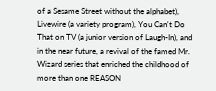of a Sesame Street without the alphabet), Livewire (a variety program), You Can't Do That on TV (a junior version of Laugh-In), and in the near future, a revival of the famed Mr. Wizard series that enriched the childhood of more than one REASON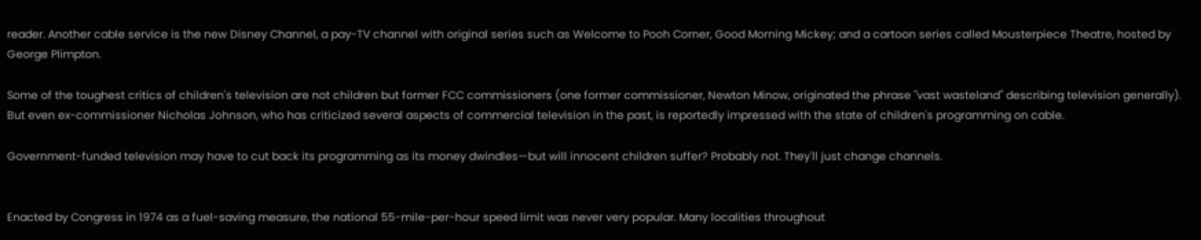reader. Another cable service is the new Disney Channel, a pay-TV channel with original series such as Welcome to Pooh Corner, Good Morning Mickey; and a cartoon series called Mousterpiece Theatre, hosted by George Plimpton.

Some of the toughest critics of children's television are not children but former FCC commissioners (one former commissioner, Newton Minow, originated the phrase "vast wasteland" describing television generally). But even ex-commissioner Nicholas Johnson, who has criticized several aspects of commercial television in the past, is reportedly impressed with the state of children's programming on cable.

Government-funded television may have to cut back its programming as its money dwindles—but will innocent children suffer? Probably not. They'll just change channels.


Enacted by Congress in 1974 as a fuel-saving measure, the national 55-mile-per-hour speed limit was never very popular. Many localities throughout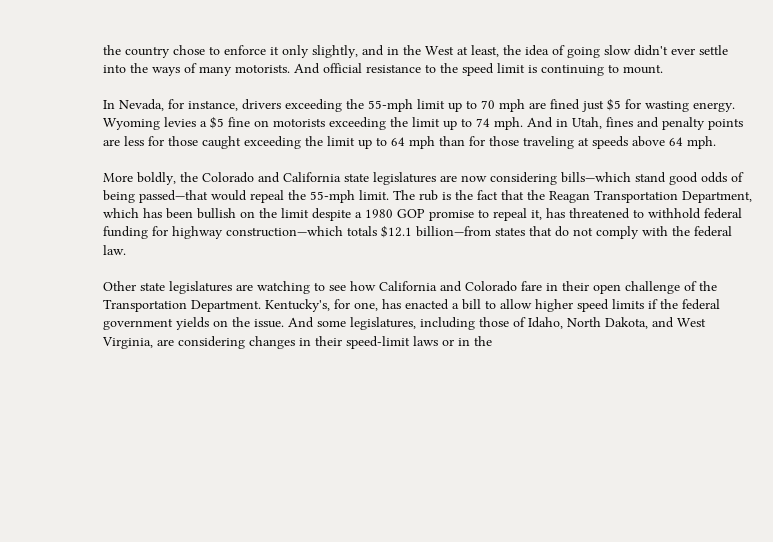the country chose to enforce it only slightly, and in the West at least, the idea of going slow didn't ever settle into the ways of many motorists. And official resistance to the speed limit is continuing to mount.

In Nevada, for instance, drivers exceeding the 55-mph limit up to 70 mph are fined just $5 for wasting energy. Wyoming levies a $5 fine on motorists exceeding the limit up to 74 mph. And in Utah, fines and penalty points are less for those caught exceeding the limit up to 64 mph than for those traveling at speeds above 64 mph.

More boldly, the Colorado and California state legislatures are now considering bills—which stand good odds of being passed—that would repeal the 55-mph limit. The rub is the fact that the Reagan Transportation Department, which has been bullish on the limit despite a 1980 GOP promise to repeal it, has threatened to withhold federal funding for highway construction—which totals $12.1 billion—from states that do not comply with the federal law.

Other state legislatures are watching to see how California and Colorado fare in their open challenge of the Transportation Department. Kentucky's, for one, has enacted a bill to allow higher speed limits if the federal government yields on the issue. And some legislatures, including those of Idaho, North Dakota, and West Virginia, are considering changes in their speed-limit laws or in the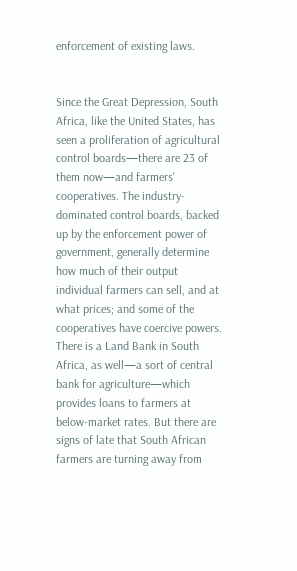enforcement of existing laws.


Since the Great Depression, South Africa, like the United States, has seen a proliferation of agricultural control boards—there are 23 of them now—and farmers' cooperatives. The industry-dominated control boards, backed up by the enforcement power of government, generally determine how much of their output individual farmers can sell, and at what prices; and some of the cooperatives have coercive powers. There is a Land Bank in South Africa, as well—a sort of central bank for agriculture—which provides loans to farmers at below-market rates. But there are signs of late that South African farmers are turning away from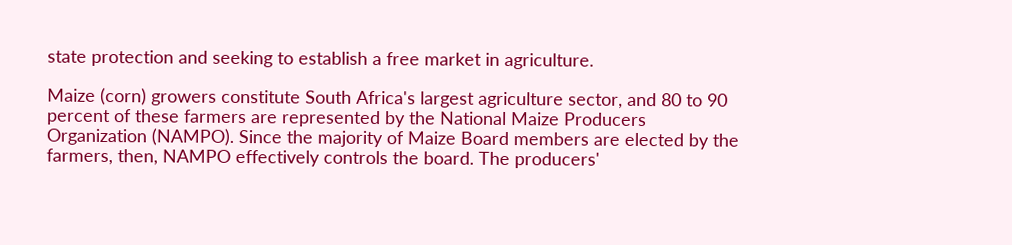state protection and seeking to establish a free market in agriculture.

Maize (corn) growers constitute South Africa's largest agriculture sector, and 80 to 90 percent of these farmers are represented by the National Maize Producers Organization (NAMPO). Since the majority of Maize Board members are elected by the farmers, then, NAMPO effectively controls the board. The producers'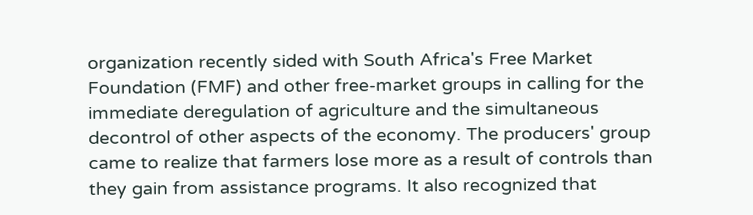organization recently sided with South Africa's Free Market Foundation (FMF) and other free-market groups in calling for the immediate deregulation of agriculture and the simultaneous decontrol of other aspects of the economy. The producers' group came to realize that farmers lose more as a result of controls than they gain from assistance programs. It also recognized that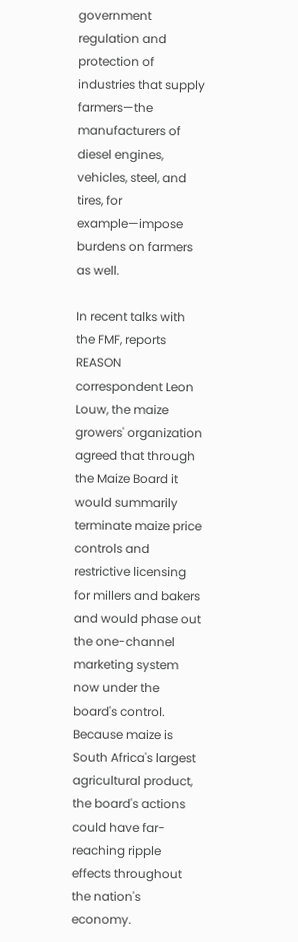government regulation and protection of industries that supply farmers—the manufacturers of diesel engines, vehicles, steel, and tires, for example—impose burdens on farmers as well.

In recent talks with the FMF, reports REASON correspondent Leon Louw, the maize growers' organization agreed that through the Maize Board it would summarily terminate maize price controls and restrictive licensing for millers and bakers and would phase out the one-channel marketing system now under the board's control. Because maize is South Africa's largest agricultural product, the board's actions could have far-reaching ripple effects throughout the nation's economy.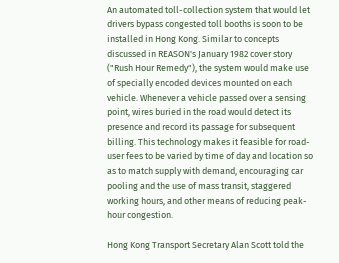An automated toll-collection system that would let drivers bypass congested toll booths is soon to be installed in Hong Kong. Similar to concepts discussed in REASON's January 1982 cover story ("Rush Hour Remedy"), the system would make use of specially encoded devices mounted on each vehicle. Whenever a vehicle passed over a sensing point, wires buried in the road would detect its presence and record its passage for subsequent billing. This technology makes it feasible for road-user fees to be varied by time of day and location so as to match supply with demand, encouraging car pooling and the use of mass transit, staggered working hours, and other means of reducing peak-hour congestion.

Hong Kong Transport Secretary Alan Scott told the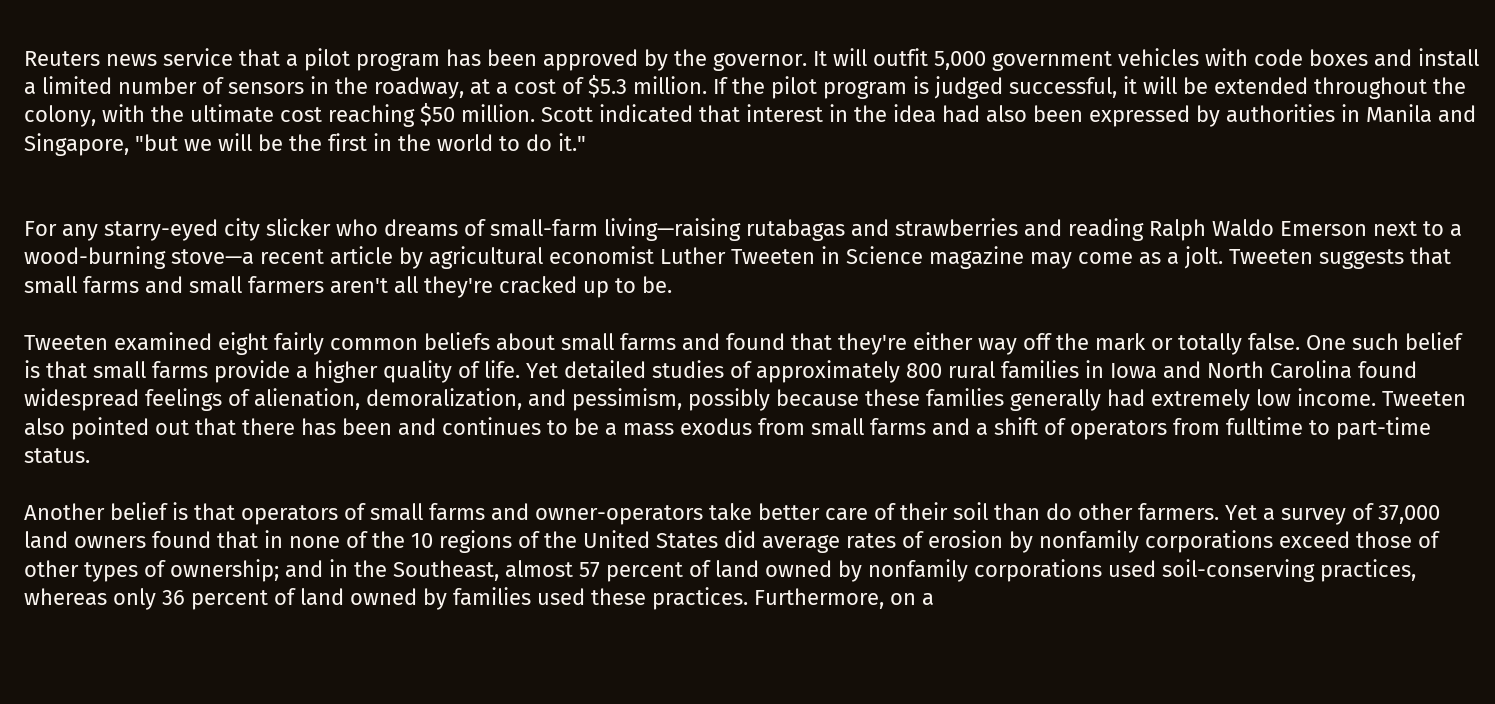Reuters news service that a pilot program has been approved by the governor. It will outfit 5,000 government vehicles with code boxes and install a limited number of sensors in the roadway, at a cost of $5.3 million. If the pilot program is judged successful, it will be extended throughout the colony, with the ultimate cost reaching $50 million. Scott indicated that interest in the idea had also been expressed by authorities in Manila and Singapore, "but we will be the first in the world to do it."


For any starry-eyed city slicker who dreams of small-farm living—raising rutabagas and strawberries and reading Ralph Waldo Emerson next to a wood-burning stove—a recent article by agricultural economist Luther Tweeten in Science magazine may come as a jolt. Tweeten suggests that small farms and small farmers aren't all they're cracked up to be.

Tweeten examined eight fairly common beliefs about small farms and found that they're either way off the mark or totally false. One such belief is that small farms provide a higher quality of life. Yet detailed studies of approximately 800 rural families in Iowa and North Carolina found widespread feelings of alienation, demoralization, and pessimism, possibly because these families generally had extremely low income. Tweeten also pointed out that there has been and continues to be a mass exodus from small farms and a shift of operators from fulltime to part-time status.

Another belief is that operators of small farms and owner-operators take better care of their soil than do other farmers. Yet a survey of 37,000 land owners found that in none of the 10 regions of the United States did average rates of erosion by nonfamily corporations exceed those of other types of ownership; and in the Southeast, almost 57 percent of land owned by nonfamily corporations used soil-conserving practices, whereas only 36 percent of land owned by families used these practices. Furthermore, on a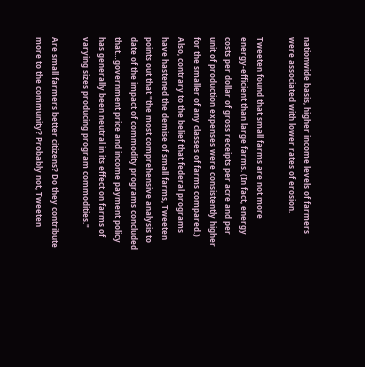nationwide basis, higher income levels of farmers were associated with lower rates of erosion.

Tweeten found that small farms are not more energy-efficient than large farms. (In fact, energy costs per dollar of gross receipts per acre and per unit of production expenses were consistently higher for the smaller of any classes of farms compared.) Also, contrary to the belief that federal programs have hastened the demise of small farms, Tweeten points out that "the most comprehensive analysis to date of the impact of commodity programs concluded that…government price and income payment policy has generally been neutral in its effect on farms of varying sizes producing program commodities."

Are small farmers better citizens? Do they contribute more to the community? Probably not, Tweeten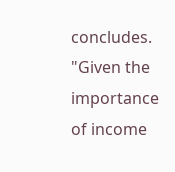concludes. "Given the importance of income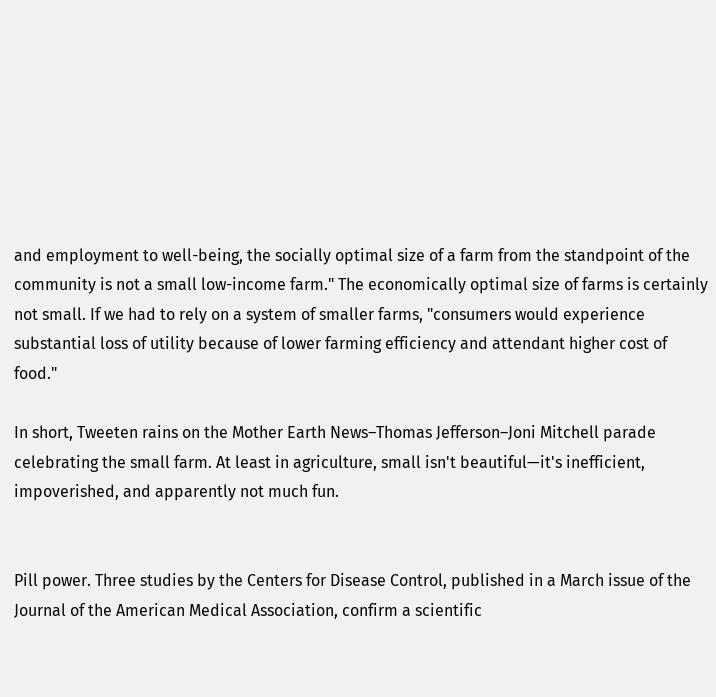and employment to well-being, the socially optimal size of a farm from the standpoint of the community is not a small low-income farm." The economically optimal size of farms is certainly not small. If we had to rely on a system of smaller farms, "consumers would experience substantial loss of utility because of lower farming efficiency and attendant higher cost of food."

In short, Tweeten rains on the Mother Earth News–Thomas Jefferson–Joni Mitchell parade celebrating the small farm. At least in agriculture, small isn't beautiful—it's inefficient, impoverished, and apparently not much fun.


Pill power. Three studies by the Centers for Disease Control, published in a March issue of the Journal of the American Medical Association, confirm a scientific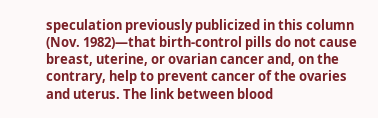speculation previously publicized in this column (Nov. 1982)—that birth-control pills do not cause breast, uterine, or ovarian cancer and, on the contrary, help to prevent cancer of the ovaries and uterus. The link between blood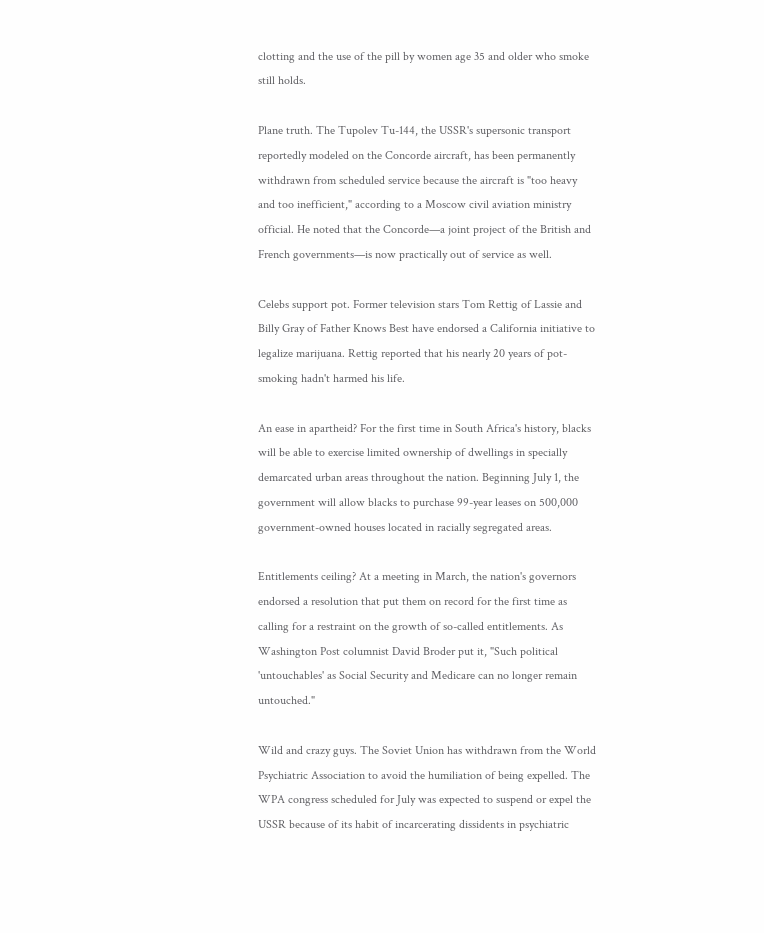clotting and the use of the pill by women age 35 and older who smoke still holds.

Plane truth. The Tupolev Tu-144, the USSR's supersonic transport reportedly modeled on the Concorde aircraft, has been permanently withdrawn from scheduled service because the aircraft is "too heavy and too inefficient," according to a Moscow civil aviation ministry official. He noted that the Concorde—a joint project of the British and French governments—is now practically out of service as well.

Celebs support pot. Former television stars Tom Rettig of Lassie and Billy Gray of Father Knows Best have endorsed a California initiative to legalize marijuana. Rettig reported that his nearly 20 years of pot-smoking hadn't harmed his life.

An ease in apartheid? For the first time in South Africa's history, blacks will be able to exercise limited ownership of dwellings in specially demarcated urban areas throughout the nation. Beginning July 1, the government will allow blacks to purchase 99-year leases on 500,000 government-owned houses located in racially segregated areas.

Entitlements ceiling? At a meeting in March, the nation's governors endorsed a resolution that put them on record for the first time as calling for a restraint on the growth of so-called entitlements. As Washington Post columnist David Broder put it, "Such political 'untouchables' as Social Security and Medicare can no longer remain untouched."

Wild and crazy guys. The Soviet Union has withdrawn from the World Psychiatric Association to avoid the humiliation of being expelled. The WPA congress scheduled for July was expected to suspend or expel the USSR because of its habit of incarcerating dissidents in psychiatric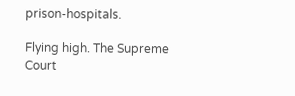prison-hospitals.

Flying high. The Supreme Court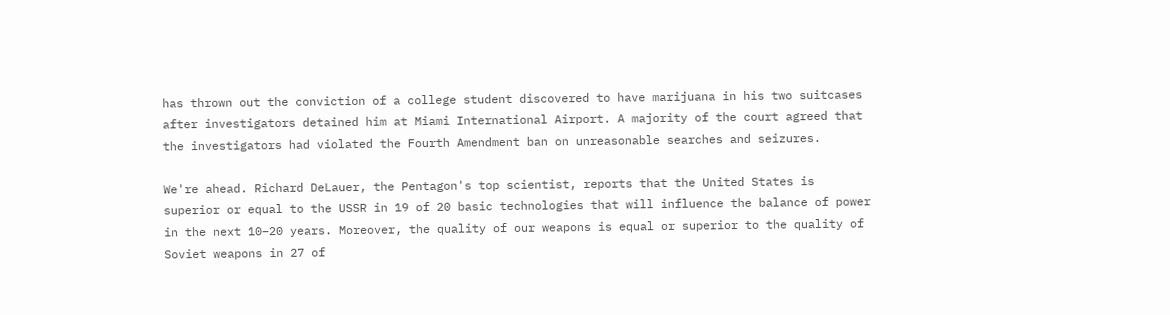has thrown out the conviction of a college student discovered to have marijuana in his two suitcases after investigators detained him at Miami International Airport. A majority of the court agreed that the investigators had violated the Fourth Amendment ban on unreasonable searches and seizures.

We're ahead. Richard DeLauer, the Pentagon's top scientist, reports that the United States is superior or equal to the USSR in 19 of 20 basic technologies that will influence the balance of power in the next 10–20 years. Moreover, the quality of our weapons is equal or superior to the quality of Soviet weapons in 27 of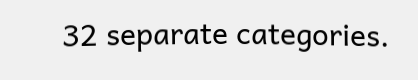32 separate categories.